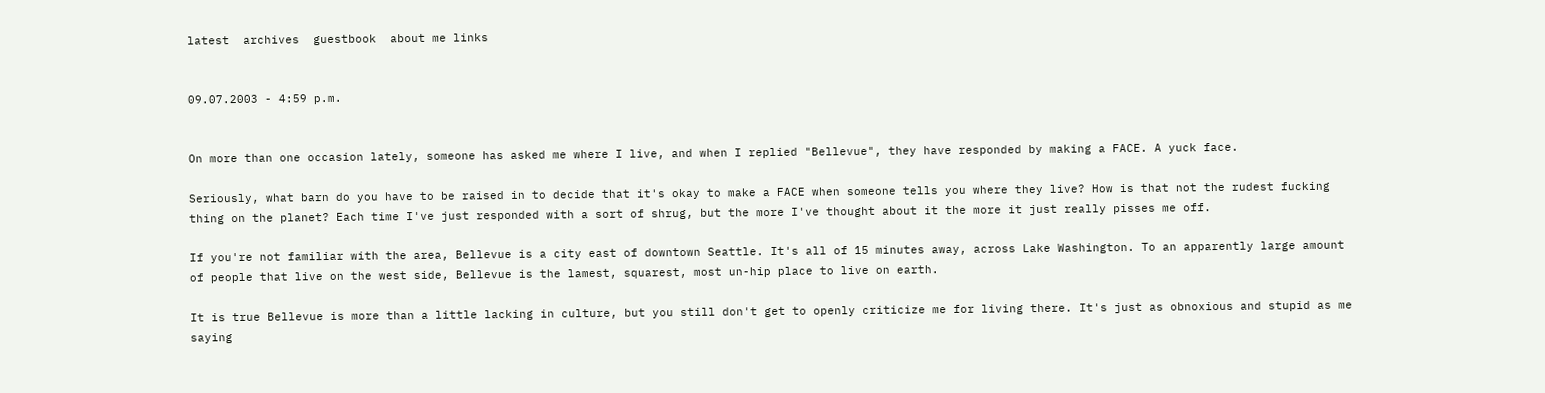latest  archives  guestbook  about me links


09.07.2003 - 4:59 p.m.


On more than one occasion lately, someone has asked me where I live, and when I replied "Bellevue", they have responded by making a FACE. A yuck face.

Seriously, what barn do you have to be raised in to decide that it's okay to make a FACE when someone tells you where they live? How is that not the rudest fucking thing on the planet? Each time I've just responded with a sort of shrug, but the more I've thought about it the more it just really pisses me off.

If you're not familiar with the area, Bellevue is a city east of downtown Seattle. It's all of 15 minutes away, across Lake Washington. To an apparently large amount of people that live on the west side, Bellevue is the lamest, squarest, most un-hip place to live on earth.

It is true Bellevue is more than a little lacking in culture, but you still don't get to openly criticize me for living there. It's just as obnoxious and stupid as me saying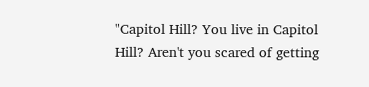"Capitol Hill? You live in Capitol Hill? Aren't you scared of getting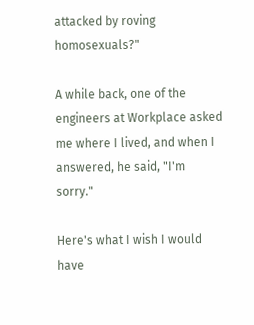attacked by roving homosexuals?"

A while back, one of the engineers at Workplace asked me where I lived, and when I answered, he said, "I'm sorry."

Here's what I wish I would have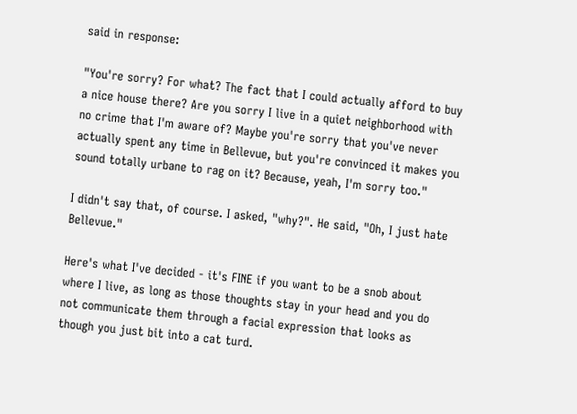said in response:

"You're sorry? For what? The fact that I could actually afford to buy a nice house there? Are you sorry I live in a quiet neighborhood with no crime that I'm aware of? Maybe you're sorry that you've never actually spent any time in Bellevue, but you're convinced it makes you sound totally urbane to rag on it? Because, yeah, I'm sorry too."

I didn't say that, of course. I asked, "why?". He said, "Oh, I just hate Bellevue."

Here's what I've decided - it's FINE if you want to be a snob about where I live, as long as those thoughts stay in your head and you do not communicate them through a facial expression that looks as though you just bit into a cat turd.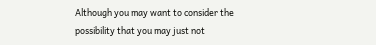Although you may want to consider the possibility that you may just not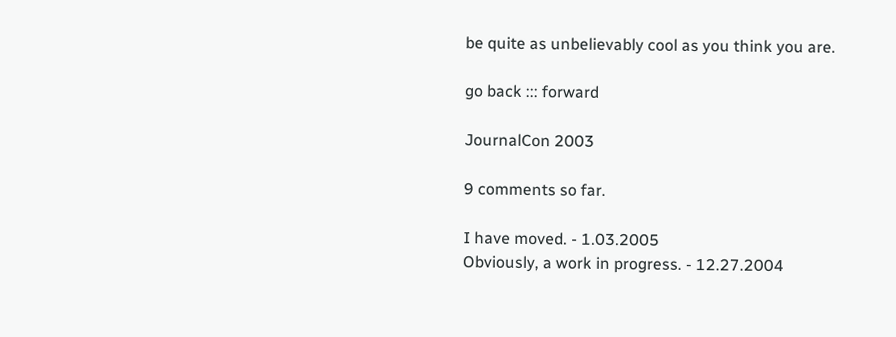be quite as unbelievably cool as you think you are.

go back ::: forward

JournalCon 2003

9 comments so far.

I have moved. - 1.03.2005
Obviously, a work in progress. - 12.27.2004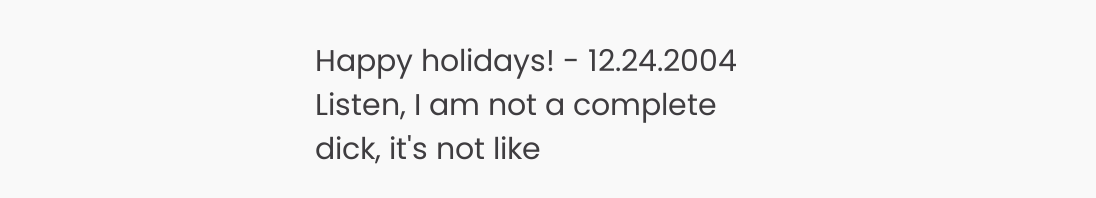Happy holidays! - 12.24.2004
Listen, I am not a complete dick, it's not like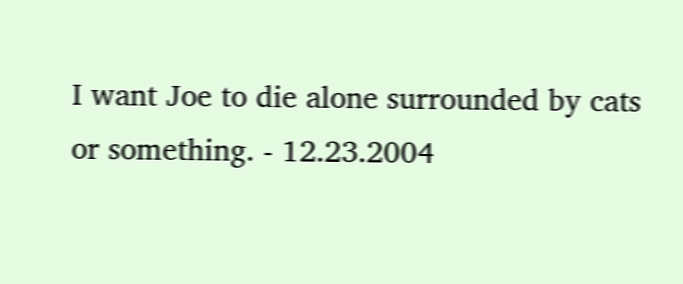I want Joe to die alone surrounded by cats or something. - 12.23.2004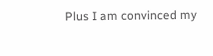Plus I am convinced my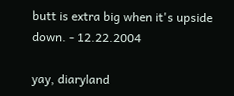butt is extra big when it's upside down. - 12.22.2004

yay, diaryland